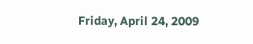Friday, April 24, 2009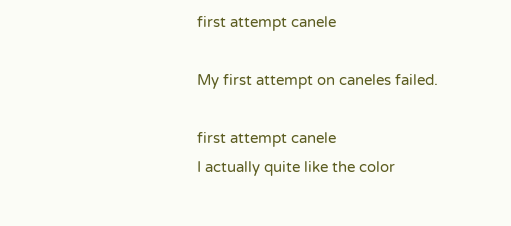first attempt canele

My first attempt on caneles failed.

first attempt canele
I actually quite like the color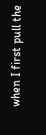when I first pull the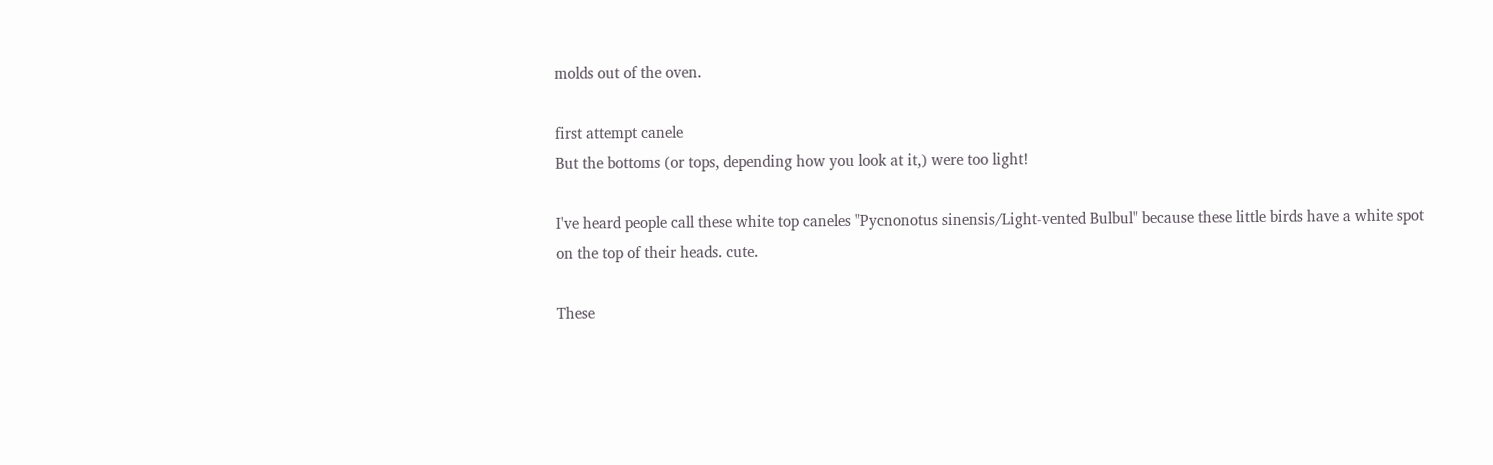molds out of the oven.

first attempt canele
But the bottoms (or tops, depending how you look at it,) were too light!

I've heard people call these white top caneles "Pycnonotus sinensis/Light-vented Bulbul" because these little birds have a white spot on the top of their heads. cute.

These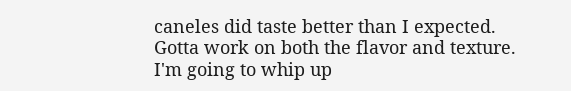caneles did taste better than I expected. Gotta work on both the flavor and texture. I'm going to whip up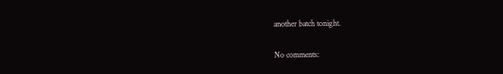another batch tonight.

No comments: